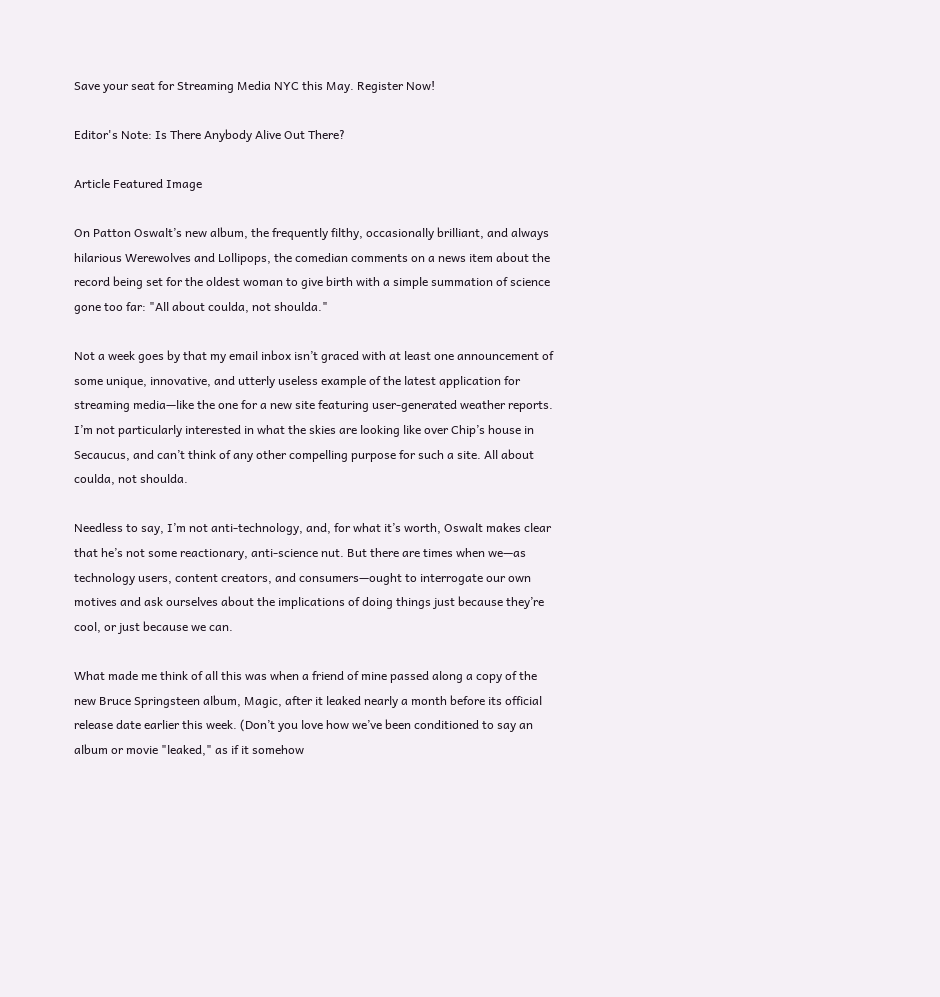Save your seat for Streaming Media NYC this May. Register Now!

Editor's Note: Is There Anybody Alive Out There?

Article Featured Image

On Patton Oswalt’s new album, the frequently filthy, occasionally brilliant, and always hilarious Werewolves and Lollipops, the comedian comments on a news item about the record being set for the oldest woman to give birth with a simple summation of science gone too far: "All about coulda, not shoulda."

Not a week goes by that my email inbox isn’t graced with at least one announcement of some unique, innovative, and utterly useless example of the latest application for streaming media—like the one for a new site featuring user-generated weather reports. I’m not particularly interested in what the skies are looking like over Chip’s house in Secaucus, and can’t think of any other compelling purpose for such a site. All about coulda, not shoulda.

Needless to say, I’m not anti-technology, and, for what it’s worth, Oswalt makes clear that he’s not some reactionary, anti-science nut. But there are times when we—as technology users, content creators, and consumers—ought to interrogate our own motives and ask ourselves about the implications of doing things just because they’re cool, or just because we can.

What made me think of all this was when a friend of mine passed along a copy of the new Bruce Springsteen album, Magic, after it leaked nearly a month before its official release date earlier this week. (Don’t you love how we’ve been conditioned to say an album or movie "leaked," as if it somehow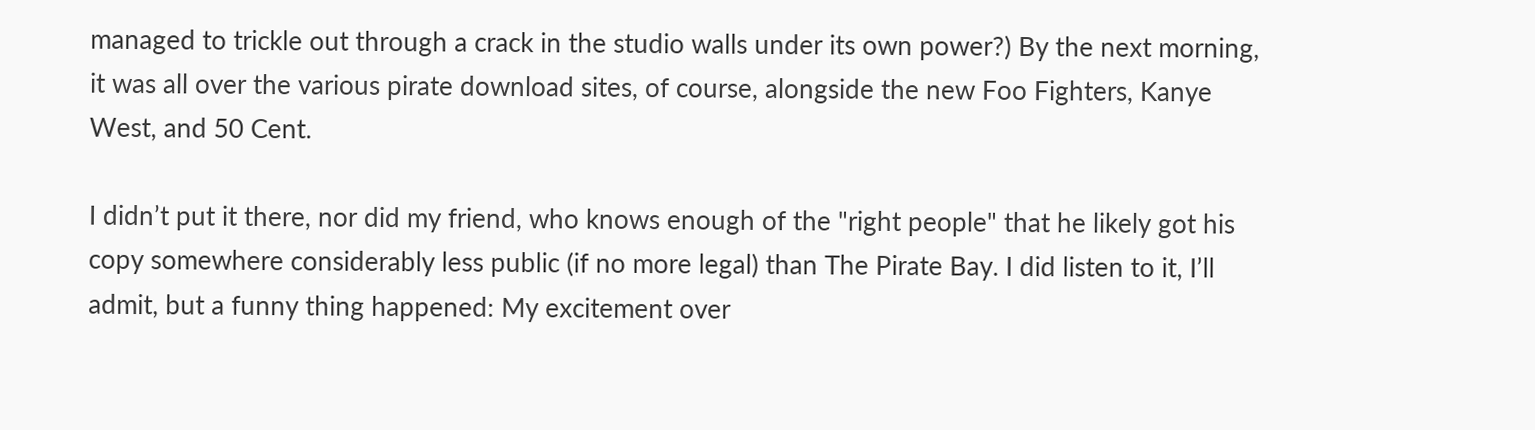managed to trickle out through a crack in the studio walls under its own power?) By the next morning, it was all over the various pirate download sites, of course, alongside the new Foo Fighters, Kanye West, and 50 Cent.

I didn’t put it there, nor did my friend, who knows enough of the "right people" that he likely got his copy somewhere considerably less public (if no more legal) than The Pirate Bay. I did listen to it, I’ll admit, but a funny thing happened: My excitement over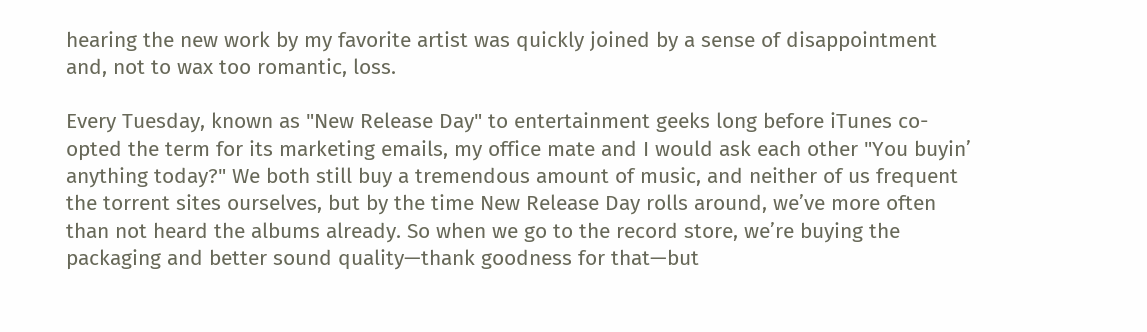hearing the new work by my favorite artist was quickly joined by a sense of disappointment and, not to wax too romantic, loss.

Every Tuesday, known as "New Release Day" to entertainment geeks long before iTunes co-opted the term for its marketing emails, my office mate and I would ask each other "You buyin’ anything today?" We both still buy a tremendous amount of music, and neither of us frequent the torrent sites ourselves, but by the time New Release Day rolls around, we’ve more often than not heard the albums already. So when we go to the record store, we’re buying the packaging and better sound quality—thank goodness for that—but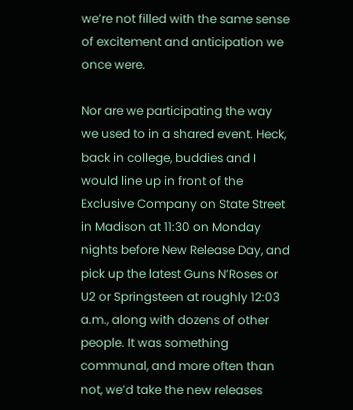we’re not filled with the same sense of excitement and anticipation we once were.

Nor are we participating the way we used to in a shared event. Heck, back in college, buddies and I would line up in front of the Exclusive Company on State Street in Madison at 11:30 on Monday nights before New Release Day, and pick up the latest Guns N’Roses or U2 or Springsteen at roughly 12:03 a.m., along with dozens of other people. It was something communal, and more often than not, we’d take the new releases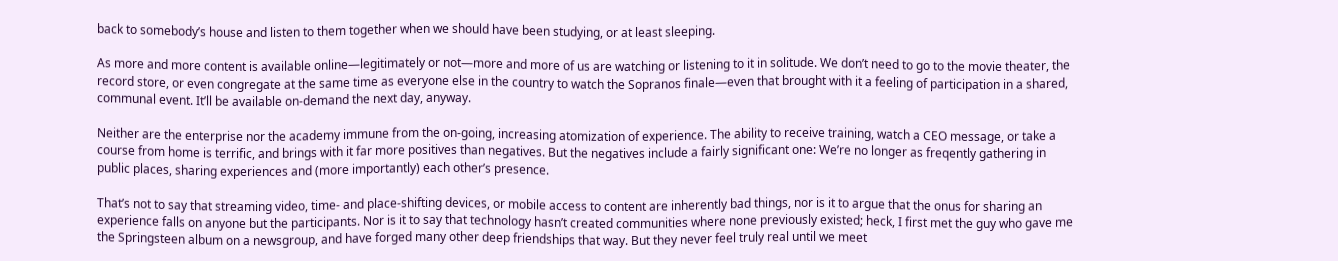back to somebody’s house and listen to them together when we should have been studying, or at least sleeping.

As more and more content is available online—legitimately or not—more and more of us are watching or listening to it in solitude. We don’t need to go to the movie theater, the record store, or even congregate at the same time as everyone else in the country to watch the Sopranos finale—even that brought with it a feeling of participation in a shared, communal event. It’ll be available on-demand the next day, anyway.

Neither are the enterprise nor the academy immune from the on-going, increasing atomization of experience. The ability to receive training, watch a CEO message, or take a course from home is terrific, and brings with it far more positives than negatives. But the negatives include a fairly significant one: We’re no longer as freqently gathering in public places, sharing experiences and (more importantly) each other’s presence.

That’s not to say that streaming video, time- and place-shifting devices, or mobile access to content are inherently bad things, nor is it to argue that the onus for sharing an experience falls on anyone but the participants. Nor is it to say that technology hasn’t created communities where none previously existed; heck, I first met the guy who gave me the Springsteen album on a newsgroup, and have forged many other deep friendships that way. But they never feel truly real until we meet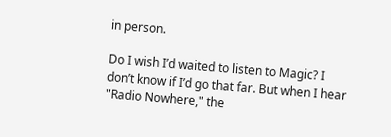in person.

Do I wish I’d waited to listen to Magic? I don’t know if I’d go that far. But when I hear "Radio Nowhere," the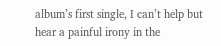album’s first single, I can’t help but hear a painful irony in the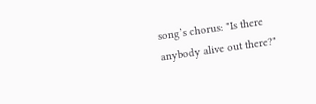song’s chorus: "Is there anybody alive out there?"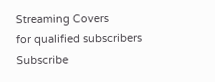Streaming Covers
for qualified subscribers
Subscribe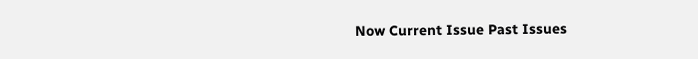Now Current Issue Past Issues